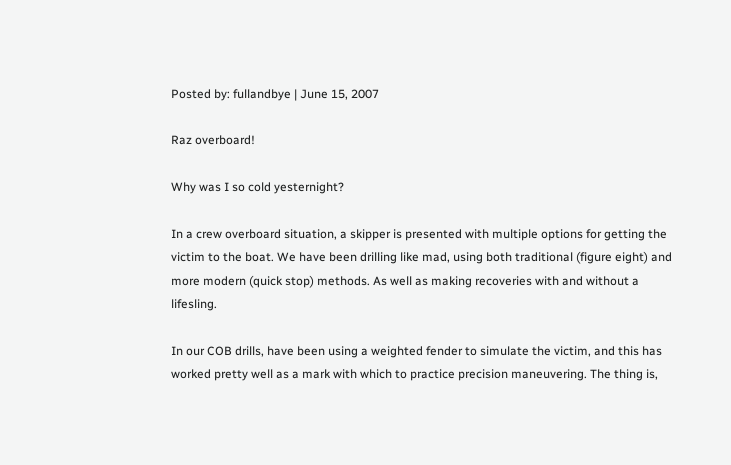Posted by: fullandbye | June 15, 2007

Raz overboard!

Why was I so cold yesternight?

In a crew overboard situation, a skipper is presented with multiple options for getting the victim to the boat. We have been drilling like mad, using both traditional (figure eight) and more modern (quick stop) methods. As well as making recoveries with and without a lifesling.

In our COB drills, have been using a weighted fender to simulate the victim, and this has worked pretty well as a mark with which to practice precision maneuvering. The thing is,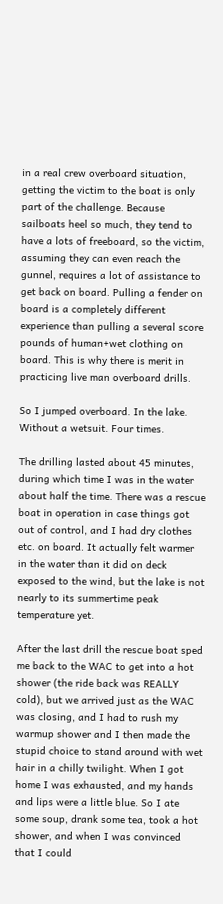in a real crew overboard situation, getting the victim to the boat is only part of the challenge. Because sailboats heel so much, they tend to have a lots of freeboard, so the victim, assuming they can even reach the gunnel, requires a lot of assistance to get back on board. Pulling a fender on board is a completely different experience than pulling a several score pounds of human+wet clothing on board. This is why there is merit in practicing live man overboard drills.

So I jumped overboard. In the lake. Without a wetsuit. Four times.

The drilling lasted about 45 minutes, during which time I was in the water about half the time. There was a rescue boat in operation in case things got out of control, and I had dry clothes etc. on board. It actually felt warmer in the water than it did on deck exposed to the wind, but the lake is not nearly to its summertime peak temperature yet.

After the last drill the rescue boat sped me back to the WAC to get into a hot shower (the ride back was REALLY cold), but we arrived just as the WAC was closing, and I had to rush my warmup shower and I then made the stupid choice to stand around with wet hair in a chilly twilight. When I got home I was exhausted, and my hands and lips were a little blue. So I ate some soup, drank some tea, took a hot shower, and when I was convinced that I could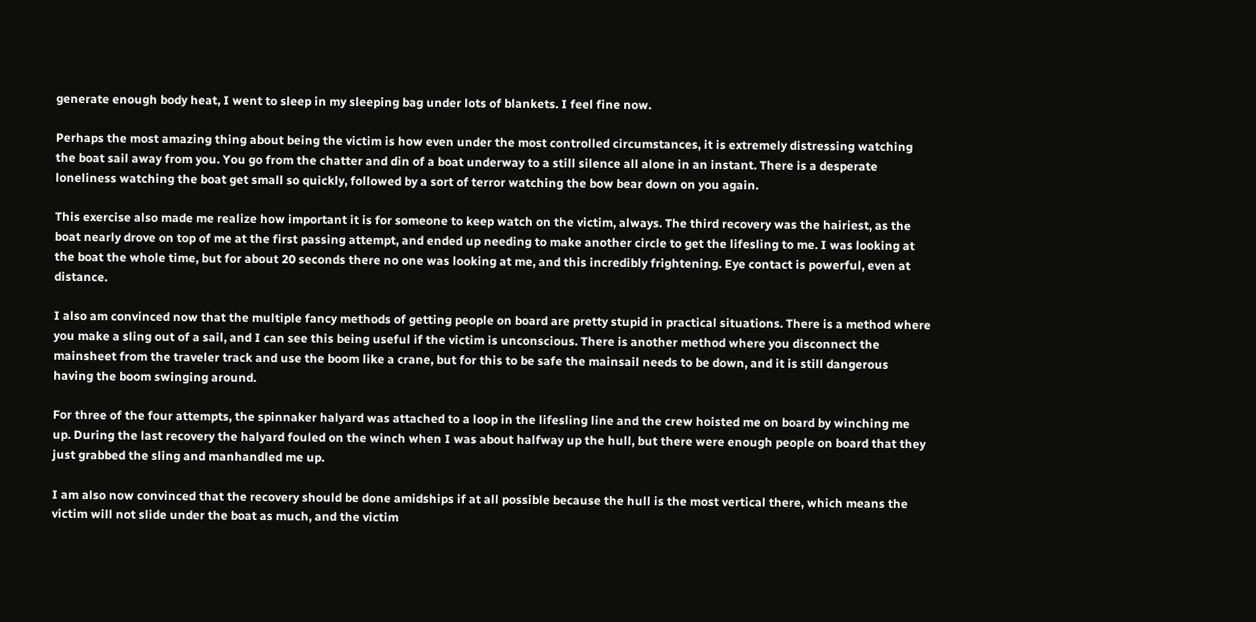generate enough body heat, I went to sleep in my sleeping bag under lots of blankets. I feel fine now.

Perhaps the most amazing thing about being the victim is how even under the most controlled circumstances, it is extremely distressing watching the boat sail away from you. You go from the chatter and din of a boat underway to a still silence all alone in an instant. There is a desperate loneliness watching the boat get small so quickly, followed by a sort of terror watching the bow bear down on you again.

This exercise also made me realize how important it is for someone to keep watch on the victim, always. The third recovery was the hairiest, as the boat nearly drove on top of me at the first passing attempt, and ended up needing to make another circle to get the lifesling to me. I was looking at the boat the whole time, but for about 20 seconds there no one was looking at me, and this incredibly frightening. Eye contact is powerful, even at distance.

I also am convinced now that the multiple fancy methods of getting people on board are pretty stupid in practical situations. There is a method where you make a sling out of a sail, and I can see this being useful if the victim is unconscious. There is another method where you disconnect the mainsheet from the traveler track and use the boom like a crane, but for this to be safe the mainsail needs to be down, and it is still dangerous having the boom swinging around.

For three of the four attempts, the spinnaker halyard was attached to a loop in the lifesling line and the crew hoisted me on board by winching me up. During the last recovery the halyard fouled on the winch when I was about halfway up the hull, but there were enough people on board that they just grabbed the sling and manhandled me up.

I am also now convinced that the recovery should be done amidships if at all possible because the hull is the most vertical there, which means the victim will not slide under the boat as much, and the victim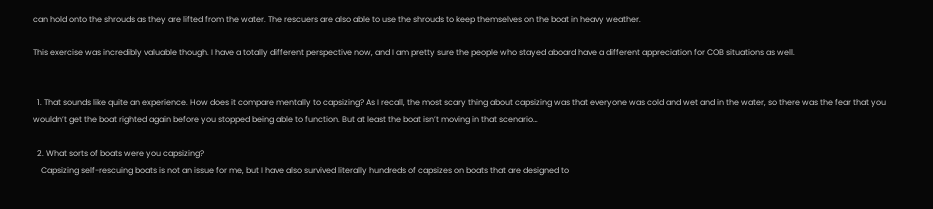can hold onto the shrouds as they are lifted from the water. The rescuers are also able to use the shrouds to keep themselves on the boat in heavy weather.

This exercise was incredibly valuable though. I have a totally different perspective now, and I am pretty sure the people who stayed aboard have a different appreciation for COB situations as well.


  1. That sounds like quite an experience. How does it compare mentally to capsizing? As I recall, the most scary thing about capsizing was that everyone was cold and wet and in the water, so there was the fear that you wouldn’t get the boat righted again before you stopped being able to function. But at least the boat isn’t moving in that scenario…

  2. What sorts of boats were you capsizing?
    Capsizing self-rescuing boats is not an issue for me, but I have also survived literally hundreds of capsizes on boats that are designed to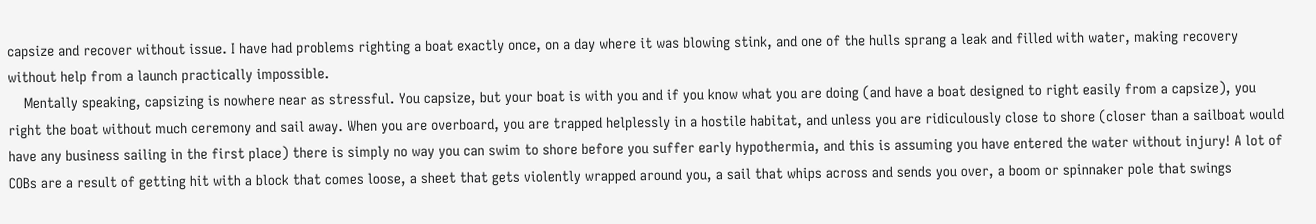capsize and recover without issue. I have had problems righting a boat exactly once, on a day where it was blowing stink, and one of the hulls sprang a leak and filled with water, making recovery without help from a launch practically impossible.
    Mentally speaking, capsizing is nowhere near as stressful. You capsize, but your boat is with you and if you know what you are doing (and have a boat designed to right easily from a capsize), you right the boat without much ceremony and sail away. When you are overboard, you are trapped helplessly in a hostile habitat, and unless you are ridiculously close to shore (closer than a sailboat would have any business sailing in the first place) there is simply no way you can swim to shore before you suffer early hypothermia, and this is assuming you have entered the water without injury! A lot of COBs are a result of getting hit with a block that comes loose, a sheet that gets violently wrapped around you, a sail that whips across and sends you over, a boom or spinnaker pole that swings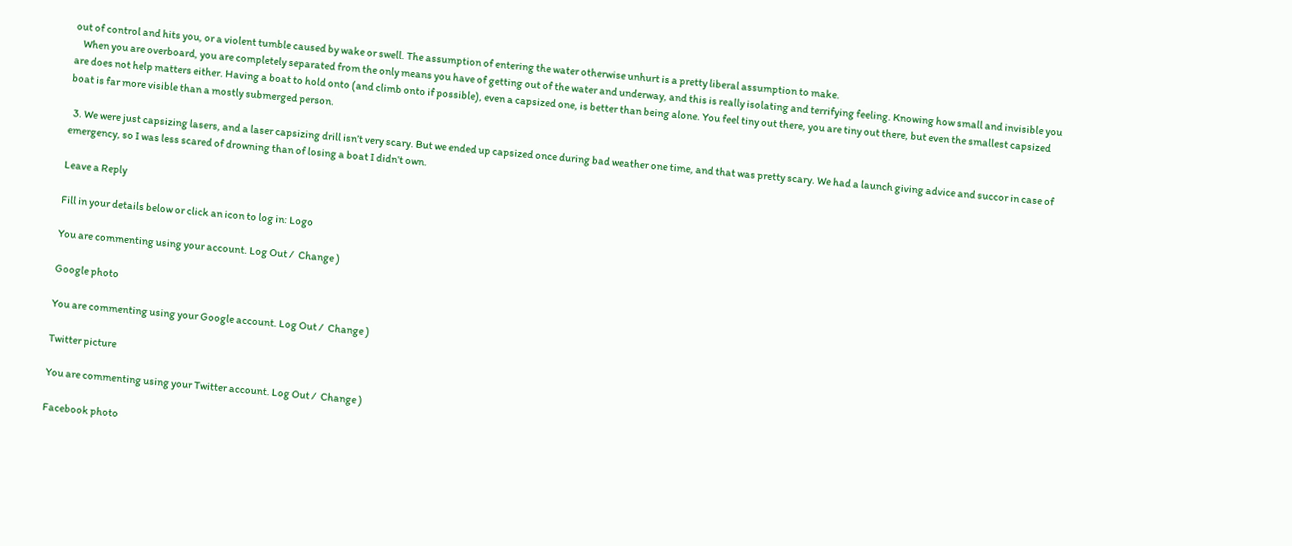out of control and hits you, or a violent tumble caused by wake or swell. The assumption of entering the water otherwise unhurt is a pretty liberal assumption to make.
    When you are overboard, you are completely separated from the only means you have of getting out of the water and underway, and this is really isolating and terrifying feeling. Knowing how small and invisible you are does not help matters either. Having a boat to hold onto (and climb onto if possible), even a capsized one, is better than being alone. You feel tiny out there, you are tiny out there, but even the smallest capsized boat is far more visible than a mostly submerged person.

  3. We were just capsizing lasers, and a laser capsizing drill isn’t very scary. But we ended up capsized once during bad weather one time, and that was pretty scary. We had a launch giving advice and succor in case of emergency, so I was less scared of drowning than of losing a boat I didn’t own.

Leave a Reply

Fill in your details below or click an icon to log in: Logo

You are commenting using your account. Log Out /  Change )

Google photo

You are commenting using your Google account. Log Out /  Change )

Twitter picture

You are commenting using your Twitter account. Log Out /  Change )

Facebook photo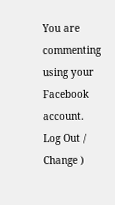You are commenting using your Facebook account. Log Out /  Change )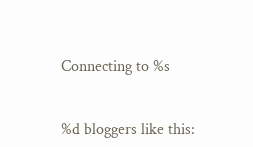Connecting to %s


%d bloggers like this: